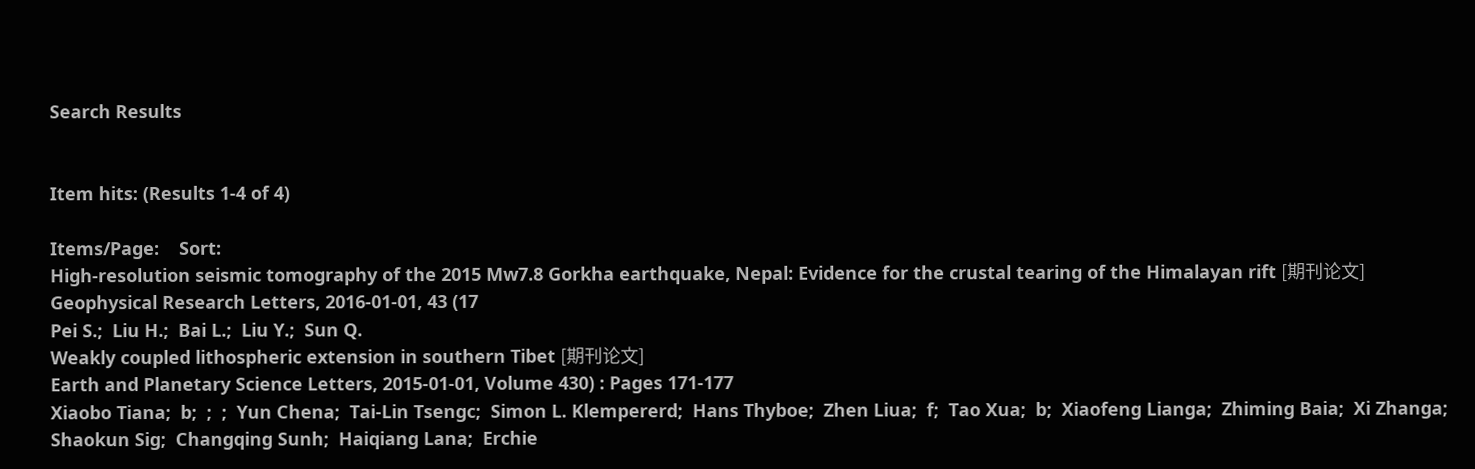Search Results


Item hits: (Results 1-4 of 4)

Items/Page:    Sort:
High-resolution seismic tomography of the 2015 Mw7.8 Gorkha earthquake, Nepal: Evidence for the crustal tearing of the Himalayan rift [期刊论文]
Geophysical Research Letters, 2016-01-01, 43 (17
Pei S.;  Liu H.;  Bai L.;  Liu Y.;  Sun Q.
Weakly coupled lithospheric extension in southern Tibet [期刊论文]
Earth and Planetary Science Letters, 2015-01-01, Volume 430) : Pages 171-177
Xiaobo Tiana;  b;  ;  ;  Yun Chena;  Tai-Lin Tsengc;  Simon L. Klempererd;  Hans Thyboe;  Zhen Liua;  f;  Tao Xua;  b;  Xiaofeng Lianga;  Zhiming Baia;  Xi Zhanga;  Shaokun Sig;  Changqing Sunh;  Haiqiang Lana;  Erchie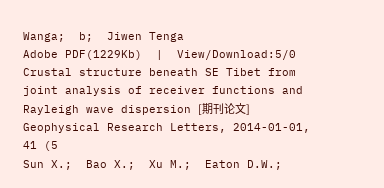Wanga;  b;  Jiwen Tenga
Adobe PDF(1229Kb)  |  View/Download:5/0
Crustal structure beneath SE Tibet from joint analysis of receiver functions and Rayleigh wave dispersion [期刊论文]
Geophysical Research Letters, 2014-01-01, 41 (5
Sun X.;  Bao X.;  Xu M.;  Eaton D.W.;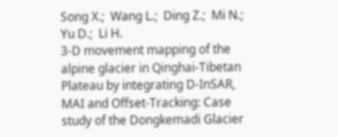Song X.;  Wang L.;  Ding Z.;  Mi N.;  Yu D.;  Li H.
3-D movement mapping of the alpine glacier in Qinghai-Tibetan Plateau by integrating D-InSAR, MAI and Offset-Tracking: Case study of the Dongkemadi Glacier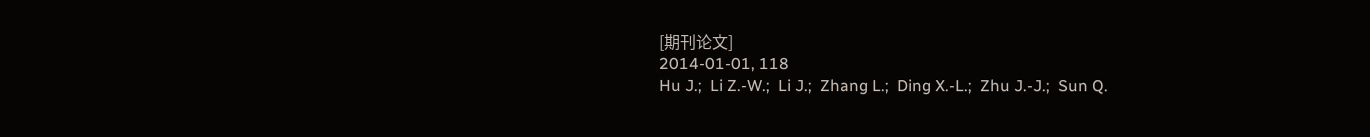[期刊论文]
2014-01-01, 118
Hu J.;  Li Z.-W.;  Li J.;  Zhang L.;  Ding X.-L.;  Zhu J.-J.;  Sun Q.